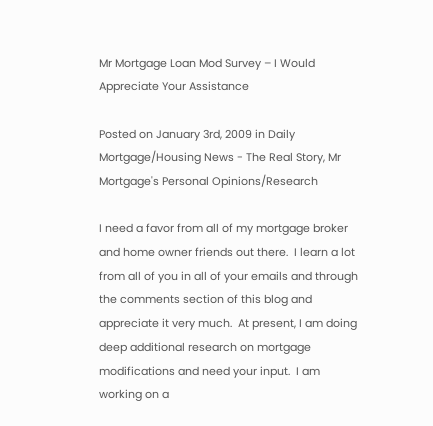Mr Mortgage Loan Mod Survey – I Would Appreciate Your Assistance

Posted on January 3rd, 2009 in Daily Mortgage/Housing News - The Real Story, Mr Mortgage's Personal Opinions/Research

I need a favor from all of my mortgage broker and home owner friends out there.  I learn a lot from all of you in all of your emails and through the comments section of this blog and appreciate it very much.  At present, I am doing deep additional research on mortgage modifications and need your input.  I am working on a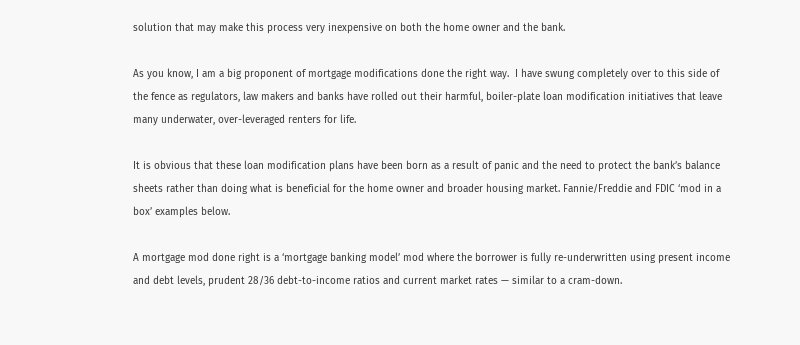solution that may make this process very inexpensive on both the home owner and the bank.

As you know, I am a big proponent of mortgage modifications done the right way.  I have swung completely over to this side of the fence as regulators, law makers and banks have rolled out their harmful, boiler-plate loan modification initiatives that leave many underwater, over-leveraged renters for life.

It is obvious that these loan modification plans have been born as a result of panic and the need to protect the bank’s balance sheets rather than doing what is beneficial for the home owner and broader housing market. Fannie/Freddie and FDIC ‘mod in a box’ examples below.

A mortgage mod done right is a ‘mortgage banking model’ mod where the borrower is fully re-underwritten using present income and debt levels, prudent 28/36 debt-to-income ratios and current market rates — similar to a cram-down.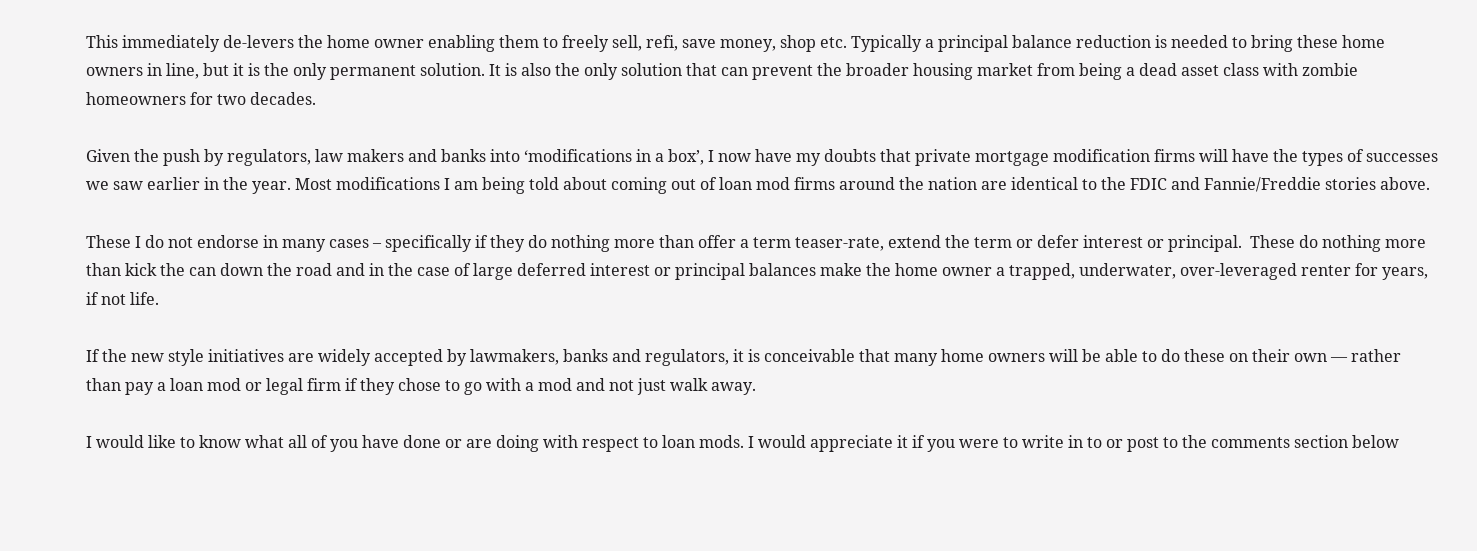This immediately de-levers the home owner enabling them to freely sell, refi, save money, shop etc. Typically a principal balance reduction is needed to bring these home owners in line, but it is the only permanent solution. It is also the only solution that can prevent the broader housing market from being a dead asset class with zombie homeowners for two decades.

Given the push by regulators, law makers and banks into ‘modifications in a box’, I now have my doubts that private mortgage modification firms will have the types of successes we saw earlier in the year. Most modifications I am being told about coming out of loan mod firms around the nation are identical to the FDIC and Fannie/Freddie stories above.

These I do not endorse in many cases – specifically if they do nothing more than offer a term teaser-rate, extend the term or defer interest or principal.  These do nothing more than kick the can down the road and in the case of large deferred interest or principal balances make the home owner a trapped, underwater, over-leveraged renter for years, if not life.

If the new style initiatives are widely accepted by lawmakers, banks and regulators, it is conceivable that many home owners will be able to do these on their own — rather than pay a loan mod or legal firm if they chose to go with a mod and not just walk away.

I would like to know what all of you have done or are doing with respect to loan mods. I would appreciate it if you were to write in to or post to the comments section below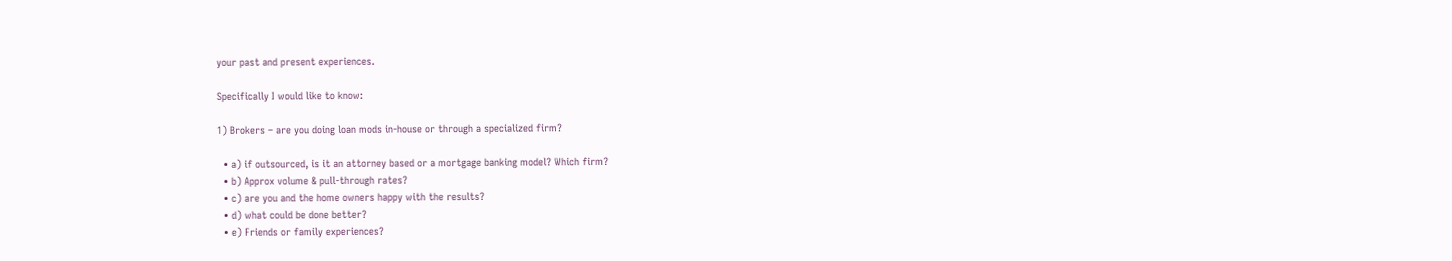your past and present experiences.

Specifically I would like to know:

1) Brokers – are you doing loan mods in-house or through a specialized firm?

  • a) if outsourced, is it an attorney based or a mortgage banking model? Which firm?
  • b) Approx volume & pull-through rates?
  • c) are you and the home owners happy with the results?
  • d) what could be done better?
  • e) Friends or family experiences?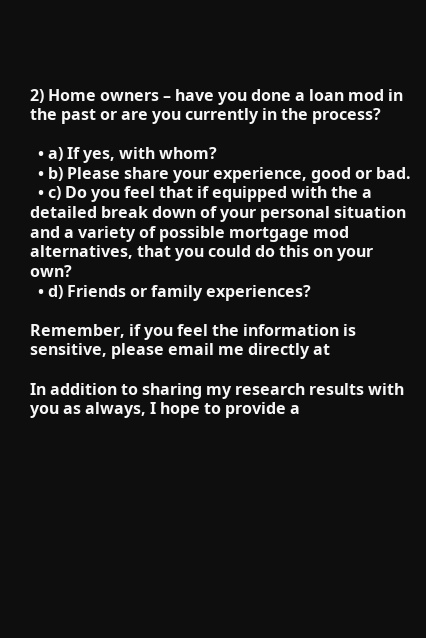2) Home owners – have you done a loan mod in the past or are you currently in the process?

  • a) If yes, with whom?
  • b) Please share your experience, good or bad.
  • c) Do you feel that if equipped with the a detailed break down of your personal situation and a variety of possible mortgage mod alternatives, that you could do this on your own?
  • d) Friends or family experiences?

Remember, if you feel the information is sensitive, please email me directly at

In addition to sharing my research results with you as always, I hope to provide a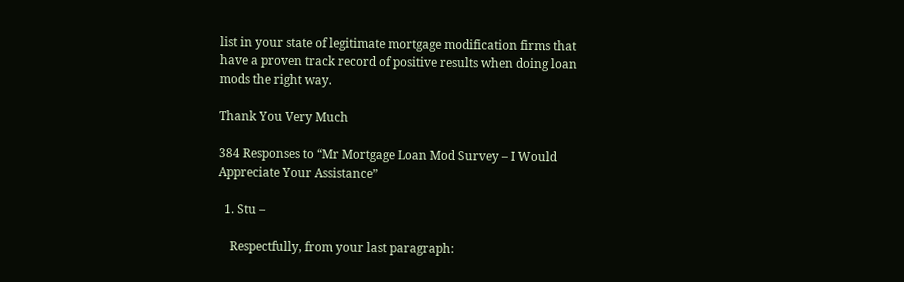list in your state of legitimate mortgage modification firms that have a proven track record of positive results when doing loan mods the right way.

Thank You Very Much

384 Responses to “Mr Mortgage Loan Mod Survey – I Would Appreciate Your Assistance”

  1. Stu –

    Respectfully, from your last paragraph: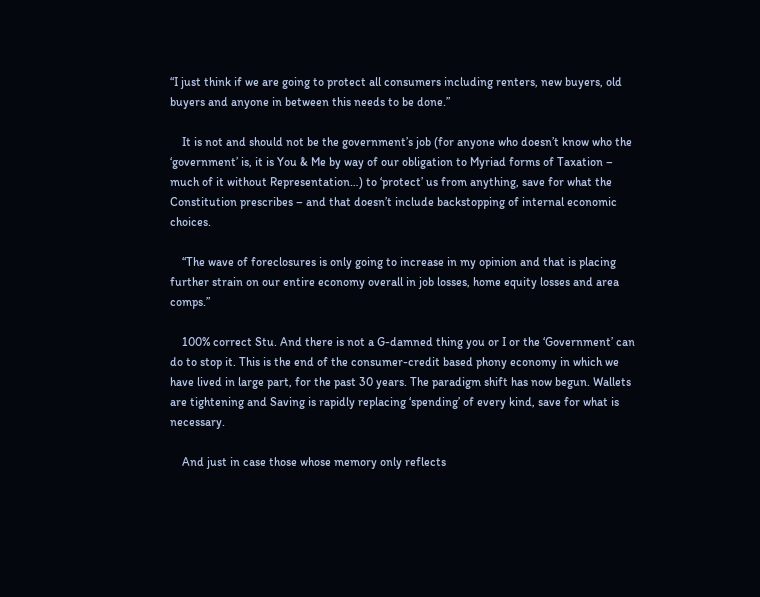“I just think if we are going to protect all consumers including renters, new buyers, old buyers and anyone in between this needs to be done.”

    It is not and should not be the government’s job (for anyone who doesn’t know who the ‘government’ is, it is You & Me by way of our obligation to Myriad forms of Taxation – much of it without Representation…) to ‘protect’ us from anything, save for what the Constitution prescribes – and that doesn’t include backstopping of internal economic choices.

    “The wave of foreclosures is only going to increase in my opinion and that is placing further strain on our entire economy overall in job losses, home equity losses and area comps.”

    100% correct Stu. And there is not a G-damned thing you or I or the ‘Government’ can do to stop it. This is the end of the consumer-credit based phony economy in which we have lived in large part, for the past 30 years. The paradigm shift has now begun. Wallets are tightening and Saving is rapidly replacing ‘spending’ of every kind, save for what is necessary.

    And just in case those whose memory only reflects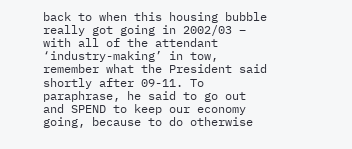back to when this housing bubble really got going in 2002/03 – with all of the attendant ‘industry-making’ in tow, remember what the President said shortly after 09-11. To paraphrase, he said to go out and SPEND to keep our economy going, because to do otherwise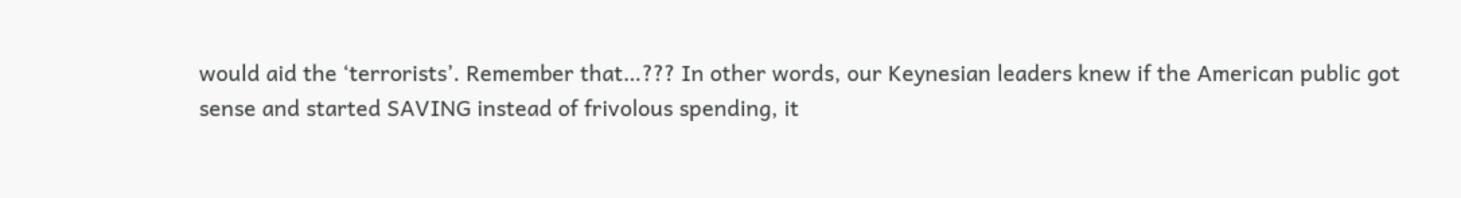would aid the ‘terrorists’. Remember that…??? In other words, our Keynesian leaders knew if the American public got sense and started SAVING instead of frivolous spending, it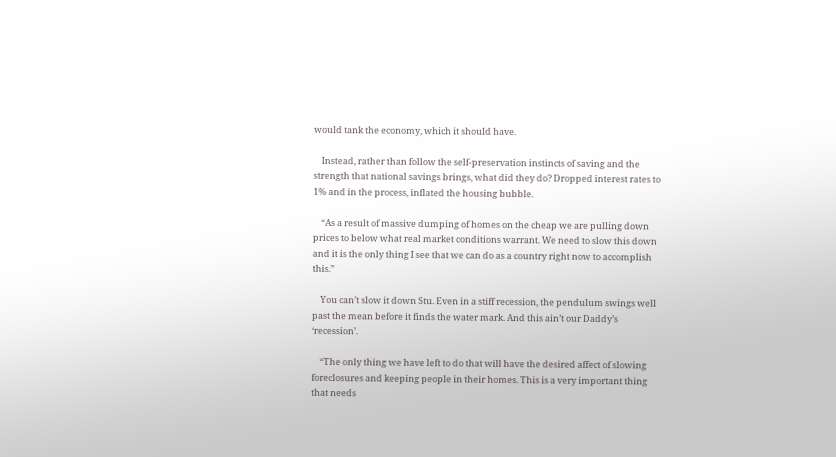would tank the economy, which it should have.

    Instead, rather than follow the self-preservation instincts of saving and the strength that national savings brings, what did they do? Dropped interest rates to 1% and in the process, inflated the housing bubble.

    “As a result of massive dumping of homes on the cheap we are pulling down prices to below what real market conditions warrant. We need to slow this down and it is the only thing I see that we can do as a country right now to accomplish this.”

    You can’t slow it down Stu. Even in a stiff recession, the pendulum swings well past the mean before it finds the water mark. And this ain’t our Daddy’s ‘recession’.

    “The only thing we have left to do that will have the desired affect of slowing foreclosures and keeping people in their homes. This is a very important thing that needs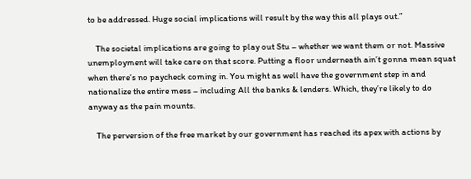to be addressed. Huge social implications will result by the way this all plays out.”

    The societal implications are going to play out Stu – whether we want them or not. Massive unemployment will take care on that score. Putting a floor underneath ain’t gonna mean squat when there’s no paycheck coming in. You might as well have the government step in and nationalize the entire mess – including All the banks & lenders. Which, they’re likely to do anyway as the pain mounts.

    The perversion of the free market by our government has reached its apex with actions by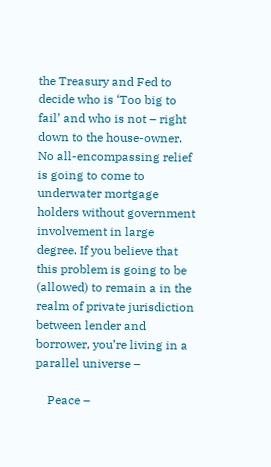the Treasury and Fed to decide who is ‘Too big to fail’ and who is not – right down to the house-owner. No all-encompassing relief is going to come to underwater mortgage holders without government involvement in large degree. If you believe that this problem is going to be (allowed) to remain a in the realm of private jurisdiction between lender and borrower, you’re living in a parallel universe –

    Peace –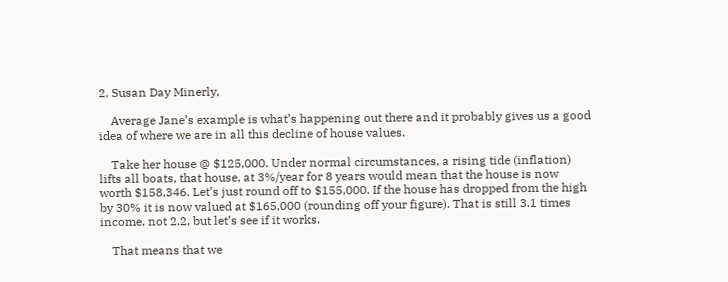2. Susan Day Minerly,

    Average Jane’s example is what’s happening out there and it probably gives us a good idea of where we are in all this decline of house values.

    Take her house @ $125,000. Under normal circumstances, a rising tide (inflation) lifts all boats, that house, at 3%/year for 8 years would mean that the house is now worth $158,346. Let’s just round off to $155,000. If the house has dropped from the high by 30% it is now valued at $165,000 (rounding off your figure). That is still 3.1 times income, not 2.2, but let’s see if it works.

    That means that we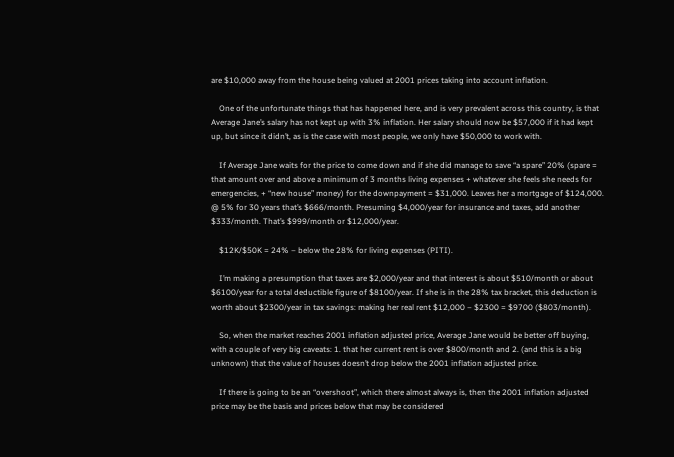are $10,000 away from the house being valued at 2001 prices taking into account inflation.

    One of the unfortunate things that has happened here, and is very prevalent across this country, is that Average Jane’s salary has not kept up with 3% inflation. Her salary should now be $57,000 if it had kept up, but since it didn’t, as is the case with most people, we only have $50,000 to work with.

    If Average Jane waits for the price to come down and if she did manage to save “a spare” 20% (spare = that amount over and above a minimum of 3 months living expenses + whatever she feels she needs for emergencies, + “new house” money) for the downpayment = $31,000. Leaves her a mortgage of $124,000. @ 5% for 30 years that’s $666/month. Presuming $4,000/year for insurance and taxes, add another $333/month. That’s $999/month or $12,000/year.

    $12K/$50K = 24% – below the 28% for living expenses (PITI).

    I’m making a presumption that taxes are $2,000/year and that interest is about $510/month or about $6100/year for a total deductible figure of $8100/year. If she is in the 28% tax bracket, this deduction is worth about $2300/year in tax savings: making her real rent $12,000 – $2300 = $9700 ($803/month).

    So, when the market reaches 2001 inflation adjusted price, Average Jane would be better off buying, with a couple of very big caveats: 1. that her current rent is over $800/month and 2. (and this is a big unknown) that the value of houses doesn’t drop below the 2001 inflation adjusted price.

    If there is going to be an “overshoot”, which there almost always is, then the 2001 inflation adjusted price may be the basis and prices below that may be considered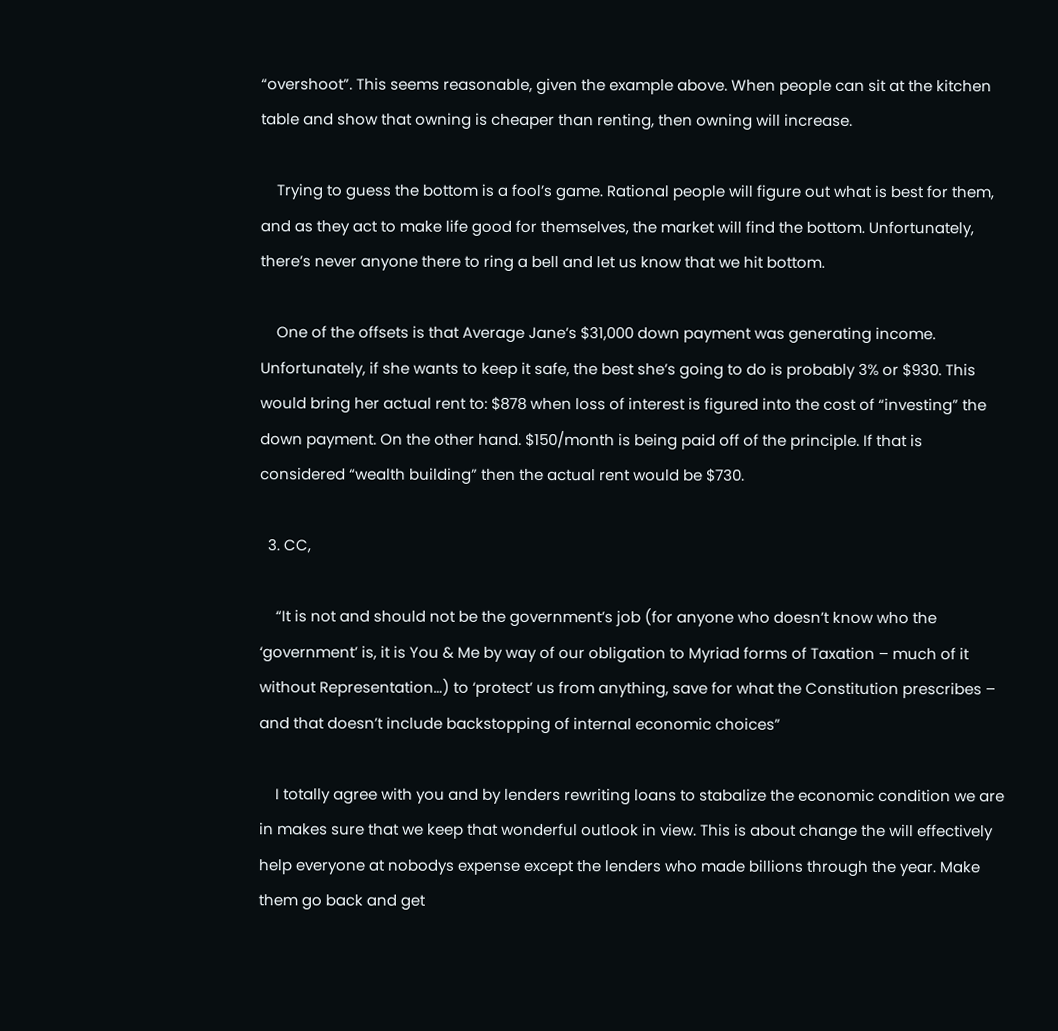“overshoot”. This seems reasonable, given the example above. When people can sit at the kitchen table and show that owning is cheaper than renting, then owning will increase.

    Trying to guess the bottom is a fool’s game. Rational people will figure out what is best for them, and as they act to make life good for themselves, the market will find the bottom. Unfortunately, there’s never anyone there to ring a bell and let us know that we hit bottom.

    One of the offsets is that Average Jane’s $31,000 down payment was generating income. Unfortunately, if she wants to keep it safe, the best she’s going to do is probably 3% or $930. This would bring her actual rent to: $878 when loss of interest is figured into the cost of “investing” the down payment. On the other hand. $150/month is being paid off of the principle. If that is considered “wealth building” then the actual rent would be $730.

  3. CC,

    “It is not and should not be the government’s job (for anyone who doesn’t know who the ‘government’ is, it is You & Me by way of our obligation to Myriad forms of Taxation – much of it without Representation…) to ‘protect’ us from anything, save for what the Constitution prescribes – and that doesn’t include backstopping of internal economic choices”

    I totally agree with you and by lenders rewriting loans to stabalize the economic condition we are in makes sure that we keep that wonderful outlook in view. This is about change the will effectively help everyone at nobodys expense except the lenders who made billions through the year. Make them go back and get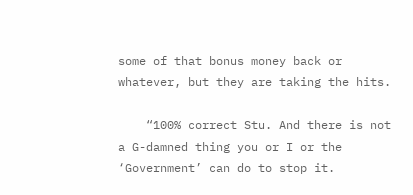some of that bonus money back or whatever, but they are taking the hits.

    “100% correct Stu. And there is not a G-damned thing you or I or the ‘Government’ can do to stop it.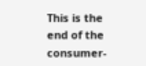This is the end of the consumer-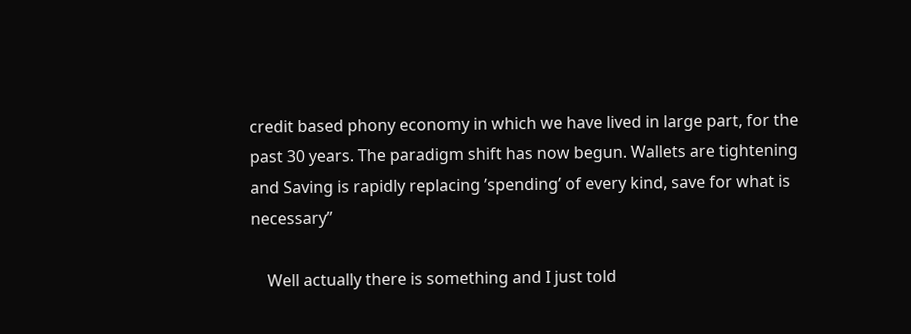credit based phony economy in which we have lived in large part, for the past 30 years. The paradigm shift has now begun. Wallets are tightening and Saving is rapidly replacing ’spending’ of every kind, save for what is necessary”

    Well actually there is something and I just told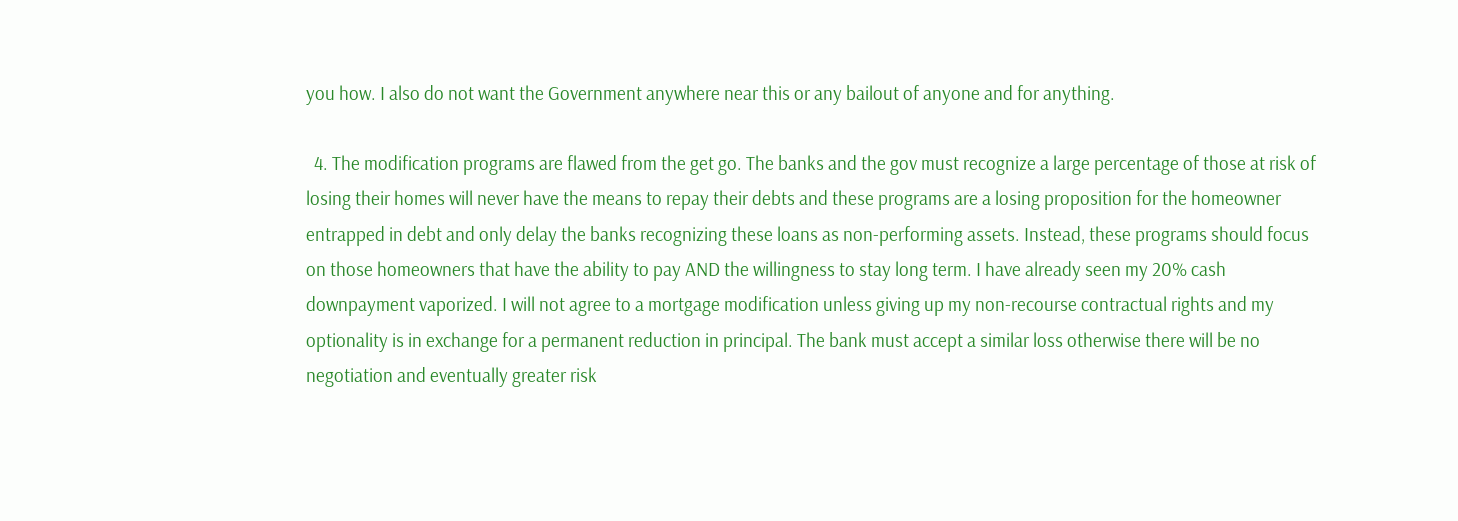you how. I also do not want the Government anywhere near this or any bailout of anyone and for anything.

  4. The modification programs are flawed from the get go. The banks and the gov must recognize a large percentage of those at risk of losing their homes will never have the means to repay their debts and these programs are a losing proposition for the homeowner entrapped in debt and only delay the banks recognizing these loans as non-performing assets. Instead, these programs should focus on those homeowners that have the ability to pay AND the willingness to stay long term. I have already seen my 20% cash downpayment vaporized. I will not agree to a mortgage modification unless giving up my non-recourse contractual rights and my optionality is in exchange for a permanent reduction in principal. The bank must accept a similar loss otherwise there will be no negotiation and eventually greater risk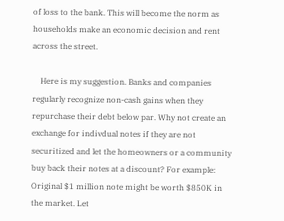of loss to the bank. This will become the norm as households make an economic decision and rent across the street.

    Here is my suggestion. Banks and companies regularly recognize non-cash gains when they repurchase their debt below par. Why not create an exchange for indivdual notes if they are not securitized and let the homeowners or a community buy back their notes at a discount? For example: Original $1 million note might be worth $850K in the market. Let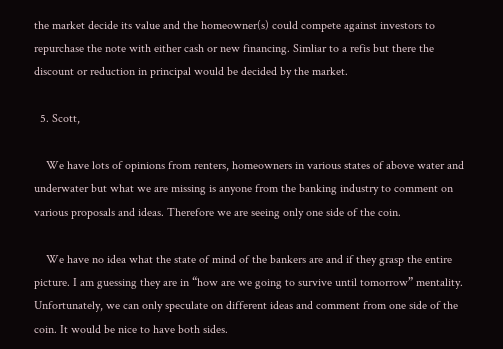the market decide its value and the homeowner(s) could compete against investors to repurchase the note with either cash or new financing. Simliar to a refis but there the discount or reduction in principal would be decided by the market.

  5. Scott,

    We have lots of opinions from renters, homeowners in various states of above water and underwater but what we are missing is anyone from the banking industry to comment on various proposals and ideas. Therefore we are seeing only one side of the coin.

    We have no idea what the state of mind of the bankers are and if they grasp the entire picture. I am guessing they are in “how are we going to survive until tomorrow” mentality. Unfortunately, we can only speculate on different ideas and comment from one side of the coin. It would be nice to have both sides.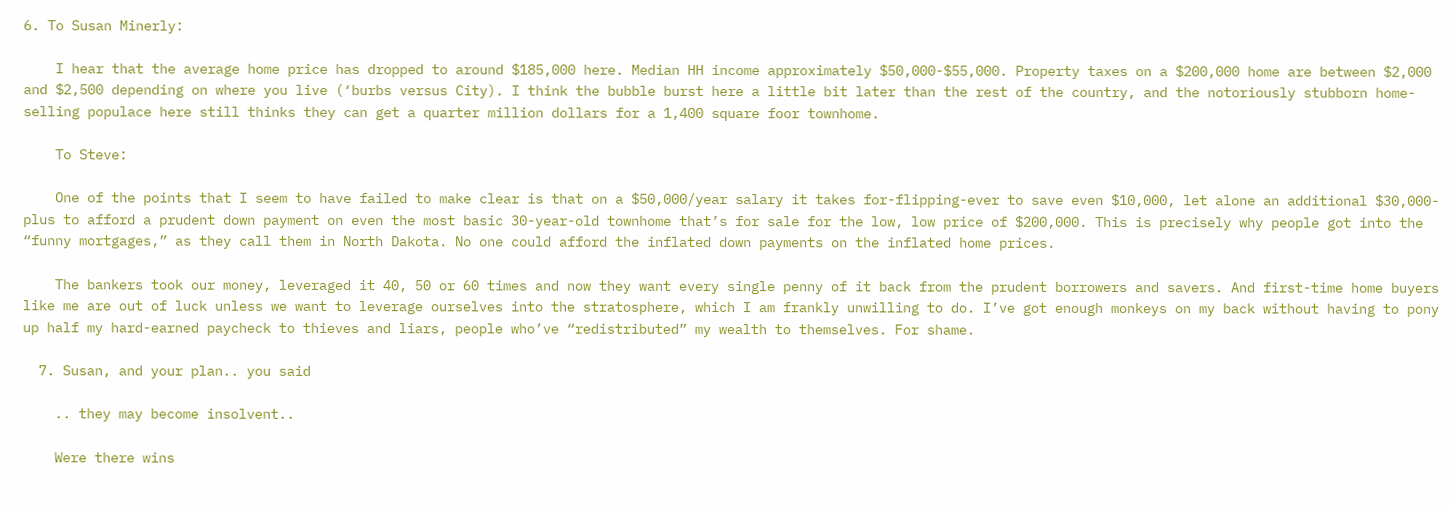6. To Susan Minerly:

    I hear that the average home price has dropped to around $185,000 here. Median HH income approximately $50,000-$55,000. Property taxes on a $200,000 home are between $2,000 and $2,500 depending on where you live (‘burbs versus City). I think the bubble burst here a little bit later than the rest of the country, and the notoriously stubborn home-selling populace here still thinks they can get a quarter million dollars for a 1,400 square foor townhome.

    To Steve:

    One of the points that I seem to have failed to make clear is that on a $50,000/year salary it takes for-flipping-ever to save even $10,000, let alone an additional $30,000-plus to afford a prudent down payment on even the most basic 30-year-old townhome that’s for sale for the low, low price of $200,000. This is precisely why people got into the “funny mortgages,” as they call them in North Dakota. No one could afford the inflated down payments on the inflated home prices.

    The bankers took our money, leveraged it 40, 50 or 60 times and now they want every single penny of it back from the prudent borrowers and savers. And first-time home buyers like me are out of luck unless we want to leverage ourselves into the stratosphere, which I am frankly unwilling to do. I’ve got enough monkeys on my back without having to pony up half my hard-earned paycheck to thieves and liars, people who’ve “redistributed” my wealth to themselves. For shame.

  7. Susan, and your plan.. you said

    .. they may become insolvent..

    Were there wins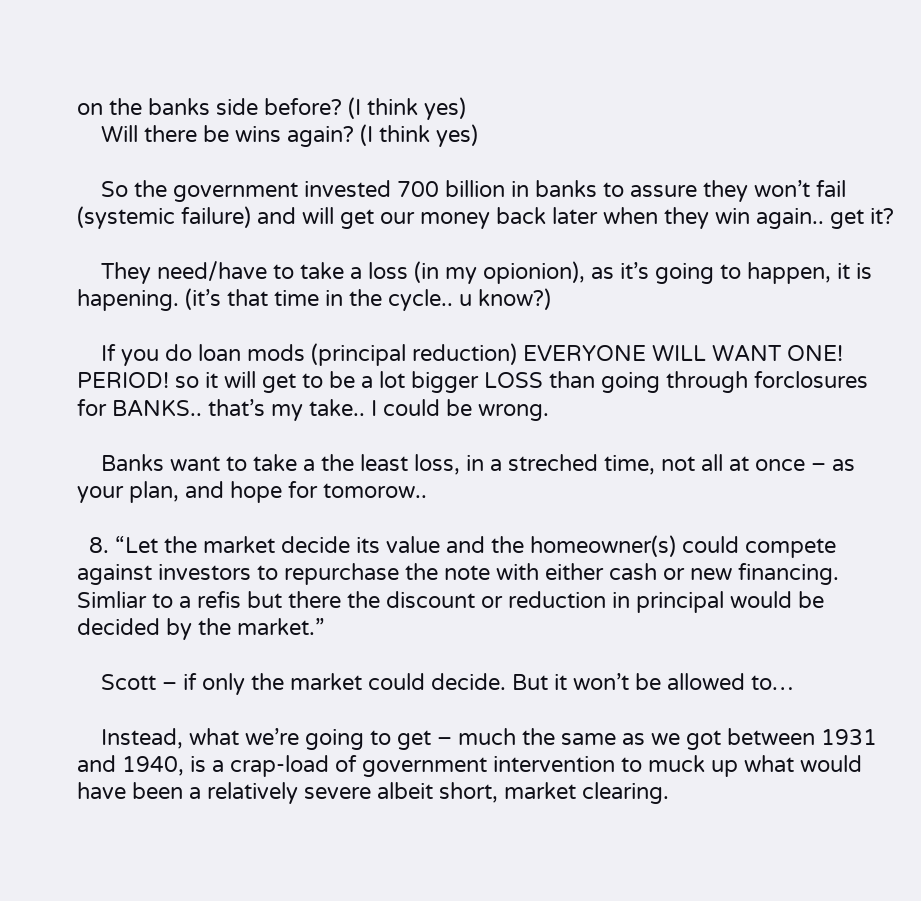on the banks side before? (I think yes)
    Will there be wins again? (I think yes)

    So the government invested 700 billion in banks to assure they won’t fail (systemic failure) and will get our money back later when they win again.. get it?

    They need/have to take a loss (in my opionion), as it’s going to happen, it is hapening. (it’s that time in the cycle.. u know?)

    If you do loan mods (principal reduction) EVERYONE WILL WANT ONE! PERIOD! so it will get to be a lot bigger LOSS than going through forclosures for BANKS.. that’s my take.. I could be wrong.

    Banks want to take a the least loss, in a streched time, not all at once – as your plan, and hope for tomorow..

  8. “Let the market decide its value and the homeowner(s) could compete against investors to repurchase the note with either cash or new financing. Simliar to a refis but there the discount or reduction in principal would be decided by the market.”

    Scott – if only the market could decide. But it won’t be allowed to…

    Instead, what we’re going to get – much the same as we got between 1931 and 1940, is a crap-load of government intervention to muck up what would have been a relatively severe albeit short, market clearing.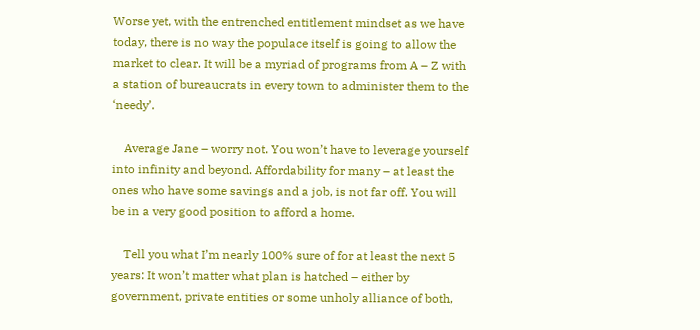Worse yet, with the entrenched entitlement mindset as we have today, there is no way the populace itself is going to allow the market to clear. It will be a myriad of programs from A – Z with a station of bureaucrats in every town to administer them to the ‘needy’.

    Average Jane – worry not. You won’t have to leverage yourself into infinity and beyond. Affordability for many – at least the ones who have some savings and a job, is not far off. You will be in a very good position to afford a home.

    Tell you what I’m nearly 100% sure of for at least the next 5 years: It won’t matter what plan is hatched – either by government, private entities or some unholy alliance of both,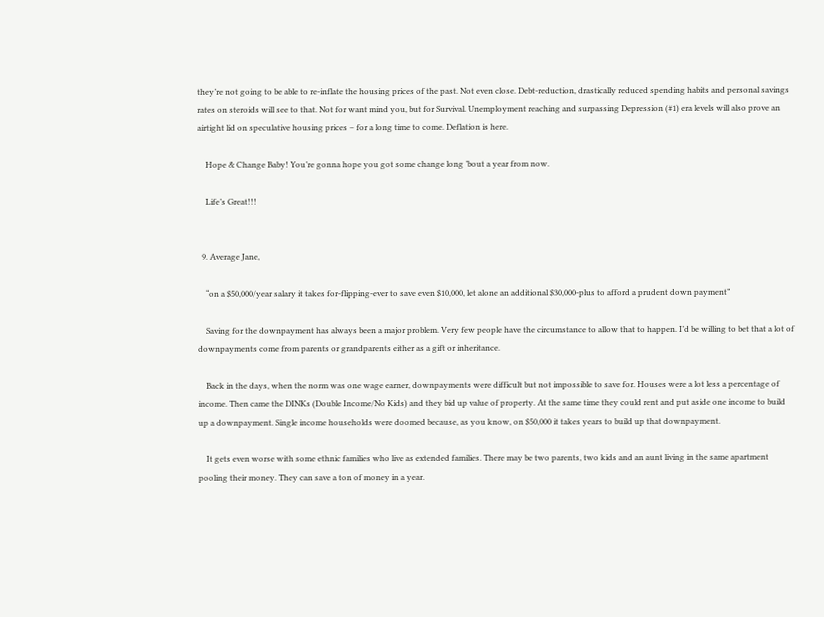they’re not going to be able to re-inflate the housing prices of the past. Not even close. Debt-reduction, drastically reduced spending habits and personal savings rates on steroids will see to that. Not for want mind you, but for Survival. Unemployment reaching and surpassing Depression (#1) era levels will also prove an airtight lid on speculative housing prices – for a long time to come. Deflation is here.

    Hope & Change Baby! You’re gonna hope you got some change long ’bout a year from now.

    Life’s Great!!!


  9. Average Jane,

    “on a $50,000/year salary it takes for-flipping-ever to save even $10,000, let alone an additional $30,000-plus to afford a prudent down payment”

    Saving for the downpayment has always been a major problem. Very few people have the circumstance to allow that to happen. I’d be willing to bet that a lot of downpayments come from parents or grandparents either as a gift or inheritance.

    Back in the days, when the norm was one wage earner, downpayments were difficult but not impossible to save for. Houses were a lot less a percentage of income. Then came the DINKs (Double Income/No Kids) and they bid up value of property. At the same time they could rent and put aside one income to build up a downpayment. Single income households were doomed because, as you know, on $50,000 it takes years to build up that downpayment.

    It gets even worse with some ethnic families who live as extended families. There may be two parents, two kids and an aunt living in the same apartment pooling their money. They can save a ton of money in a year.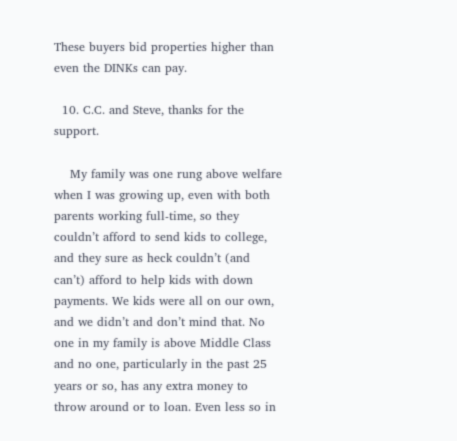These buyers bid properties higher than even the DINKs can pay.

  10. C.C. and Steve, thanks for the support.

    My family was one rung above welfare when I was growing up, even with both parents working full-time, so they couldn’t afford to send kids to college, and they sure as heck couldn’t (and can’t) afford to help kids with down payments. We kids were all on our own, and we didn’t and don’t mind that. No one in my family is above Middle Class and no one, particularly in the past 25 years or so, has any extra money to throw around or to loan. Even less so in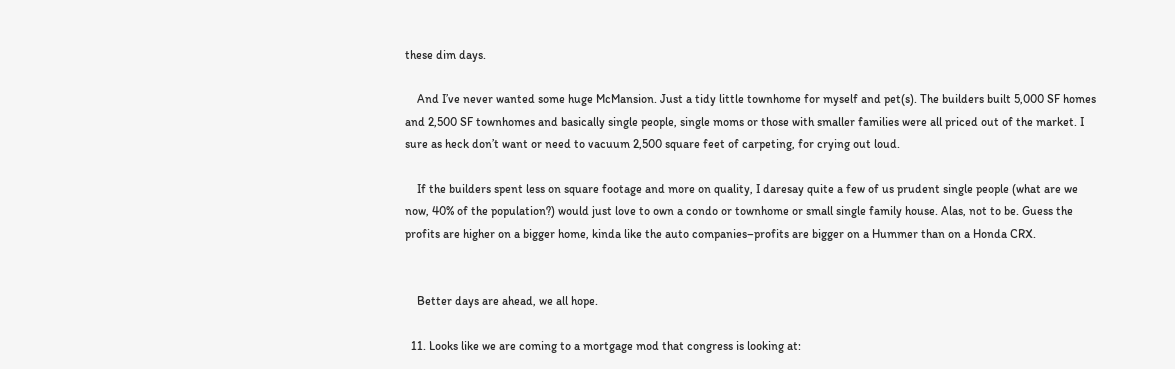these dim days.

    And I’ve never wanted some huge McMansion. Just a tidy little townhome for myself and pet(s). The builders built 5,000 SF homes and 2,500 SF townhomes and basically single people, single moms or those with smaller families were all priced out of the market. I sure as heck don’t want or need to vacuum 2,500 square feet of carpeting, for crying out loud.

    If the builders spent less on square footage and more on quality, I daresay quite a few of us prudent single people (what are we now, 40% of the population?) would just love to own a condo or townhome or small single family house. Alas, not to be. Guess the profits are higher on a bigger home, kinda like the auto companies–profits are bigger on a Hummer than on a Honda CRX.


    Better days are ahead, we all hope.

  11. Looks like we are coming to a mortgage mod that congress is looking at: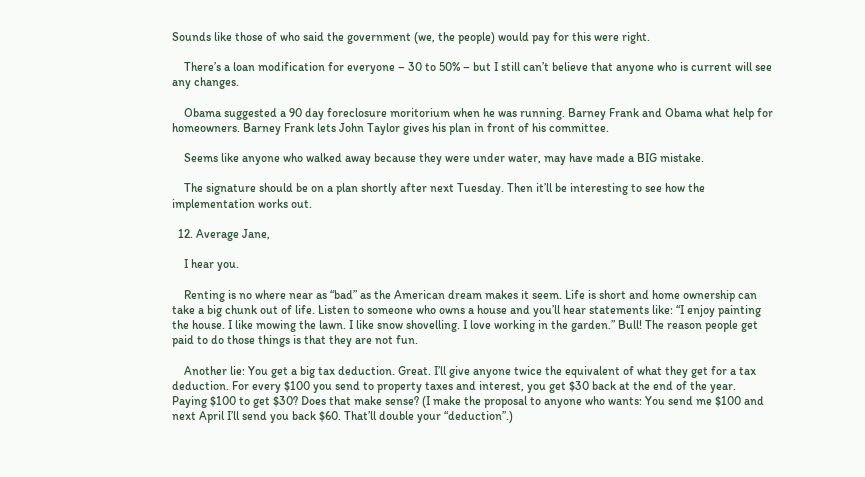Sounds like those of who said the government (we, the people) would pay for this were right.

    There’s a loan modification for everyone – 30 to 50% – but I still can’t believe that anyone who is current will see any changes.

    Obama suggested a 90 day foreclosure moritorium when he was running. Barney Frank and Obama what help for homeowners. Barney Frank lets John Taylor gives his plan in front of his committee.

    Seems like anyone who walked away because they were under water, may have made a BIG mistake.

    The signature should be on a plan shortly after next Tuesday. Then it’ll be interesting to see how the implementation works out.

  12. Average Jane,

    I hear you.

    Renting is no where near as “bad” as the American dream makes it seem. Life is short and home ownership can take a big chunk out of life. Listen to someone who owns a house and you’ll hear statements like: “I enjoy painting the house. I like mowing the lawn. I like snow shovelling. I love working in the garden.” Bull! The reason people get paid to do those things is that they are not fun.

    Another lie: You get a big tax deduction. Great. I’ll give anyone twice the equivalent of what they get for a tax deduction. For every $100 you send to property taxes and interest, you get $30 back at the end of the year. Paying $100 to get $30? Does that make sense? (I make the proposal to anyone who wants: You send me $100 and next April I’ll send you back $60. That’ll double your “deduction”.)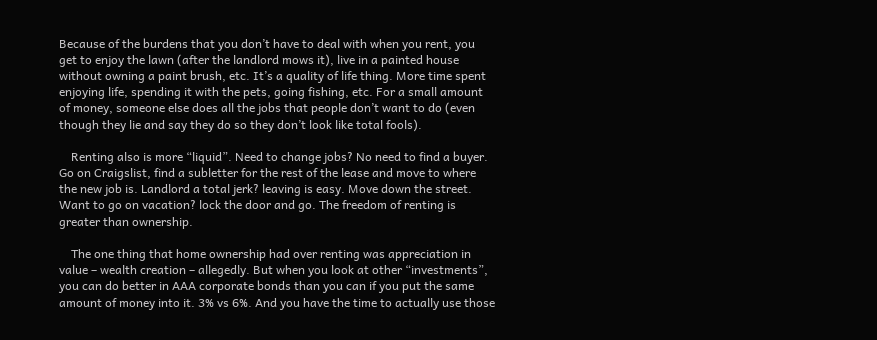Because of the burdens that you don’t have to deal with when you rent, you get to enjoy the lawn (after the landlord mows it), live in a painted house without owning a paint brush, etc. It’s a quality of life thing. More time spent enjoying life, spending it with the pets, going fishing, etc. For a small amount of money, someone else does all the jobs that people don’t want to do (even though they lie and say they do so they don’t look like total fools).

    Renting also is more “liquid”. Need to change jobs? No need to find a buyer. Go on Craigslist, find a subletter for the rest of the lease and move to where the new job is. Landlord a total jerk? leaving is easy. Move down the street. Want to go on vacation? lock the door and go. The freedom of renting is greater than ownership.

    The one thing that home ownership had over renting was appreciation in value – wealth creation – allegedly. But when you look at other “investments”, you can do better in AAA corporate bonds than you can if you put the same amount of money into it. 3% vs 6%. And you have the time to actually use those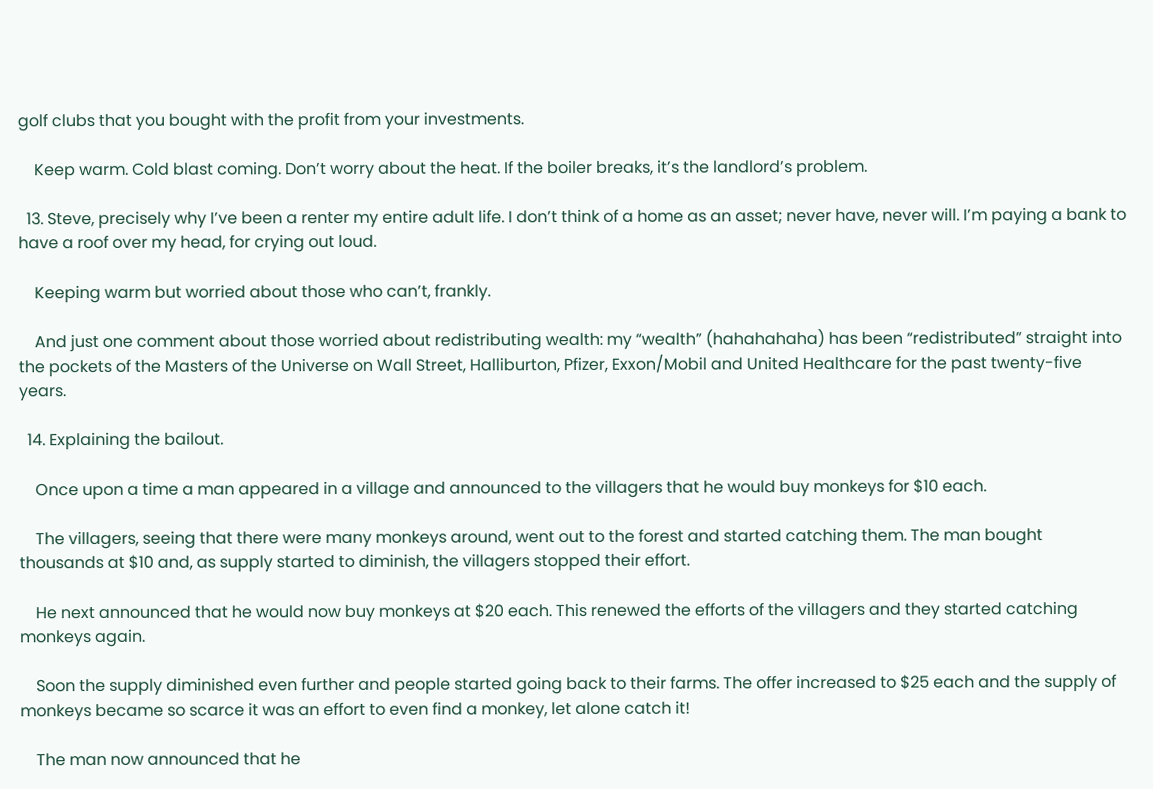golf clubs that you bought with the profit from your investments.

    Keep warm. Cold blast coming. Don’t worry about the heat. If the boiler breaks, it’s the landlord’s problem.

  13. Steve, precisely why I’ve been a renter my entire adult life. I don’t think of a home as an asset; never have, never will. I’m paying a bank to have a roof over my head, for crying out loud.

    Keeping warm but worried about those who can’t, frankly.

    And just one comment about those worried about redistributing wealth: my “wealth” (hahahahaha) has been “redistributed” straight into the pockets of the Masters of the Universe on Wall Street, Halliburton, Pfizer, Exxon/Mobil and United Healthcare for the past twenty-five years.

  14. Explaining the bailout.

    Once upon a time a man appeared in a village and announced to the villagers that he would buy monkeys for $10 each.

    The villagers, seeing that there were many monkeys around, went out to the forest and started catching them. The man bought thousands at $10 and, as supply started to diminish, the villagers stopped their effort.

    He next announced that he would now buy monkeys at $20 each. This renewed the efforts of the villagers and they started catching monkeys again.

    Soon the supply diminished even further and people started going back to their farms. The offer increased to $25 each and the supply of monkeys became so scarce it was an effort to even find a monkey, let alone catch it!

    The man now announced that he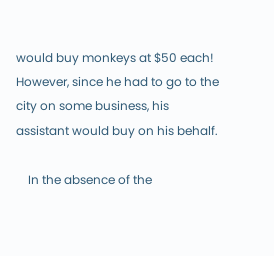would buy monkeys at $50 each! However, since he had to go to the city on some business, his assistant would buy on his behalf.

    In the absence of the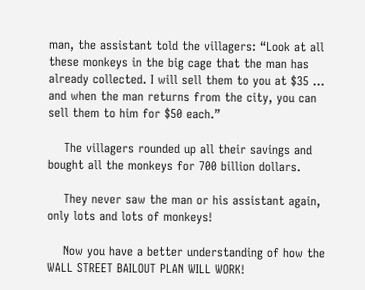man, the assistant told the villagers: “Look at all these monkeys in the big cage that the man has already collected. I will sell them to you at $35 … and when the man returns from the city, you can sell them to him for $50 each.”

    The villagers rounded up all their savings and bought all the monkeys for 700 billion dollars.

    They never saw the man or his assistant again, only lots and lots of monkeys!

    Now you have a better understanding of how the WALL STREET BAILOUT PLAN WILL WORK!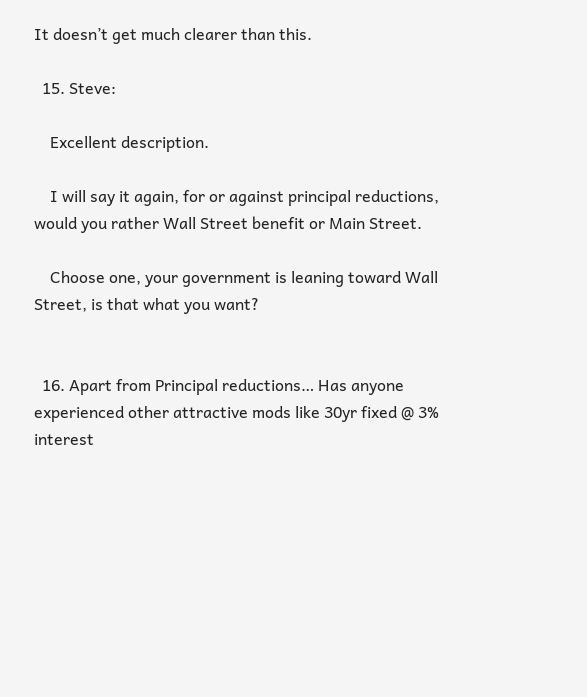It doesn’t get much clearer than this.

  15. Steve:

    Excellent description.

    I will say it again, for or against principal reductions, would you rather Wall Street benefit or Main Street.

    Choose one, your government is leaning toward Wall Street, is that what you want?


  16. Apart from Principal reductions… Has anyone experienced other attractive mods like 30yr fixed @ 3% interest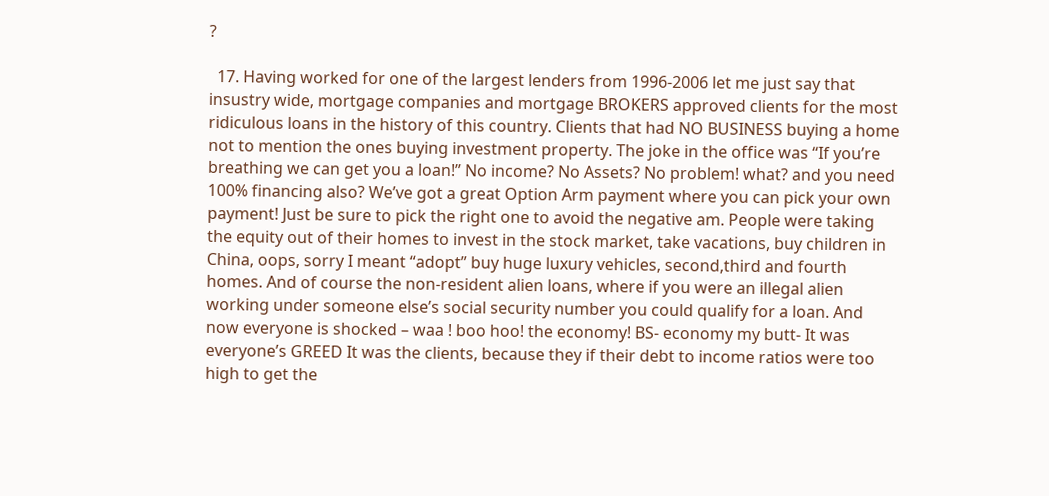?

  17. Having worked for one of the largest lenders from 1996-2006 let me just say that insustry wide, mortgage companies and mortgage BROKERS approved clients for the most ridiculous loans in the history of this country. Clients that had NO BUSINESS buying a home not to mention the ones buying investment property. The joke in the office was “If you’re breathing we can get you a loan!” No income? No Assets? No problem! what? and you need 100% financing also? We’ve got a great Option Arm payment where you can pick your own payment! Just be sure to pick the right one to avoid the negative am. People were taking the equity out of their homes to invest in the stock market, take vacations, buy children in China, oops, sorry I meant “adopt” buy huge luxury vehicles, second,third and fourth homes. And of course the non-resident alien loans, where if you were an illegal alien working under someone else’s social security number you could qualify for a loan. And now everyone is shocked – waa ! boo hoo! the economy! BS- economy my butt- It was everyone’s GREED It was the clients, because they if their debt to income ratios were too high to get the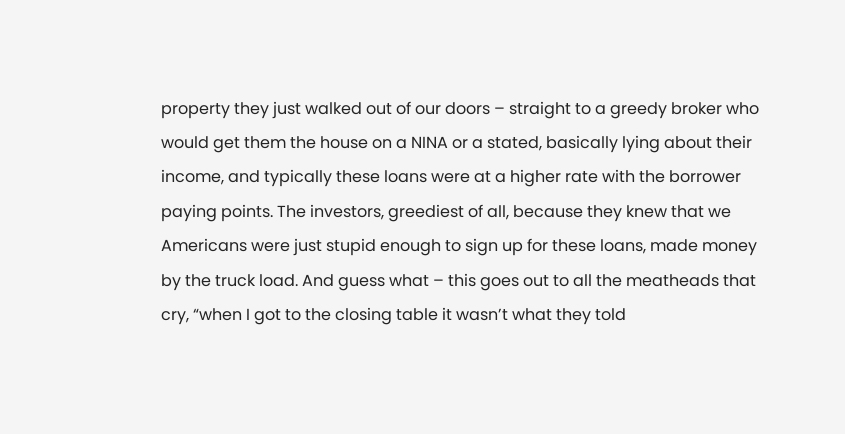property they just walked out of our doors – straight to a greedy broker who would get them the house on a NINA or a stated, basically lying about their income, and typically these loans were at a higher rate with the borrower paying points. The investors, greediest of all, because they knew that we Americans were just stupid enough to sign up for these loans, made money by the truck load. And guess what – this goes out to all the meatheads that cry, “when I got to the closing table it wasn’t what they told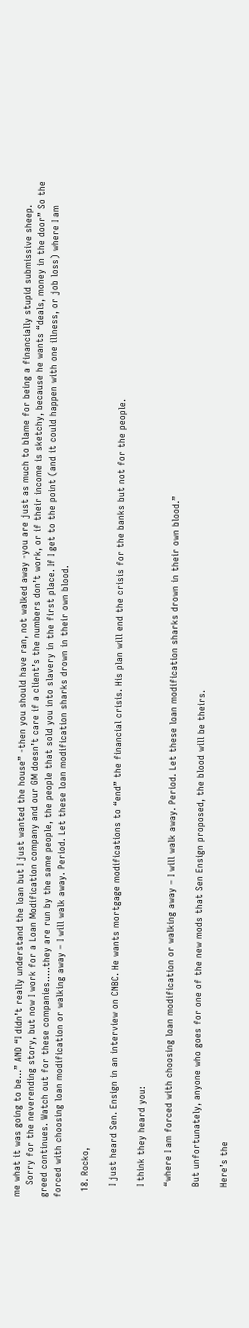me what it was going to be…” AND “I didn’t really understand the loan but I just wanted the house” -then you should have ran, not walked away -you are just as much to blame for being a financially stupid submissive sheep.
    Sorry for the neverending story, but now I work for a Loan Modification company and our GM doesn’t care if a client’s the numbers don’t work, or if their income is sketchy, because he wants “deals, money in the door” So the greed continues. Watch out for these companies…..they are run by the same people, the people that sold you into slavery in the first place. If I get to the point (and it could happen with one illness, or job loss) where I am forced with choosing loan modification or walking away – I will walk away. Period. Let these loan modification sharks drown in their own blood.

  18. Rocko,

    I just heard Sen. Ensign in an interview on CNBC. He wants mortgage modifications to “end” the financial crisis. His plan will end the crisis for the banks but not for the people.

    I think they heard you:

    “where I am forced with choosing loan modification or walking away – I will walk away. Period. Let these loan modification sharks drown in their own blood.”

    But unfortunately, anyone who goes for one of the new mods that Sen Ensign proposed, the blood will be theirs.

    Here’s the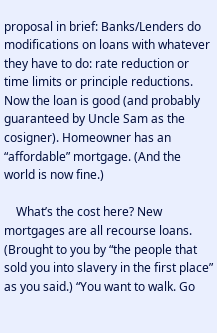proposal in brief: Banks/Lenders do modifications on loans with whatever they have to do: rate reduction or time limits or principle reductions. Now the loan is good (and probably guaranteed by Uncle Sam as the cosigner). Homeowner has an “affordable” mortgage. (And the world is now fine.)

    What’s the cost here? New mortgages are all recourse loans. (Brought to you by “the people that sold you into slavery in the first place” as you said.) “You want to walk. Go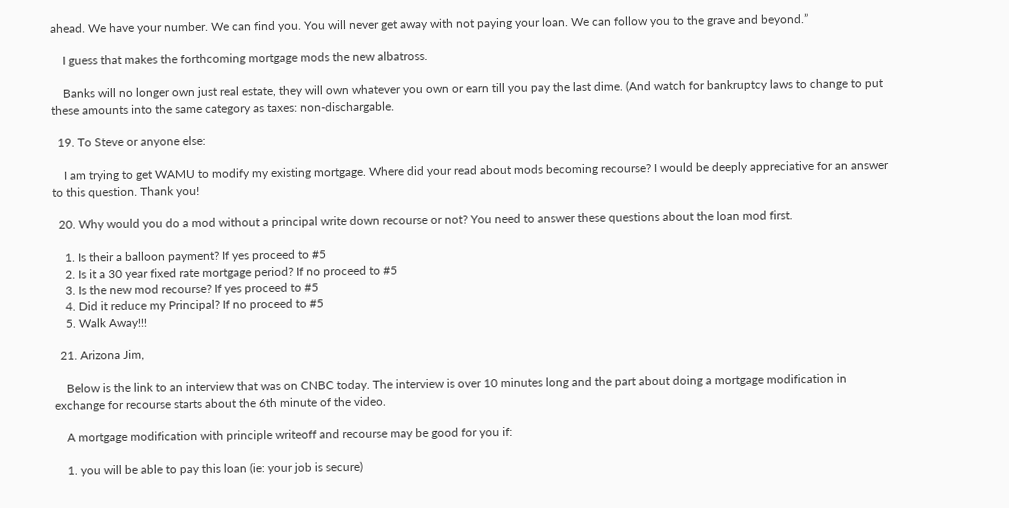ahead. We have your number. We can find you. You will never get away with not paying your loan. We can follow you to the grave and beyond.”

    I guess that makes the forthcoming mortgage mods the new albatross.

    Banks will no longer own just real estate, they will own whatever you own or earn till you pay the last dime. (And watch for bankruptcy laws to change to put these amounts into the same category as taxes: non-dischargable.

  19. To Steve or anyone else:

    I am trying to get WAMU to modify my existing mortgage. Where did your read about mods becoming recourse? I would be deeply appreciative for an answer to this question. Thank you!

  20. Why would you do a mod without a principal write down recourse or not? You need to answer these questions about the loan mod first.

    1. Is their a balloon payment? If yes proceed to #5
    2. Is it a 30 year fixed rate mortgage period? If no proceed to #5
    3. Is the new mod recourse? If yes proceed to #5
    4. Did it reduce my Principal? If no proceed to #5
    5. Walk Away!!!

  21. Arizona Jim,

    Below is the link to an interview that was on CNBC today. The interview is over 10 minutes long and the part about doing a mortgage modification in exchange for recourse starts about the 6th minute of the video.

    A mortgage modification with principle writeoff and recourse may be good for you if:

    1. you will be able to pay this loan (ie: your job is secure)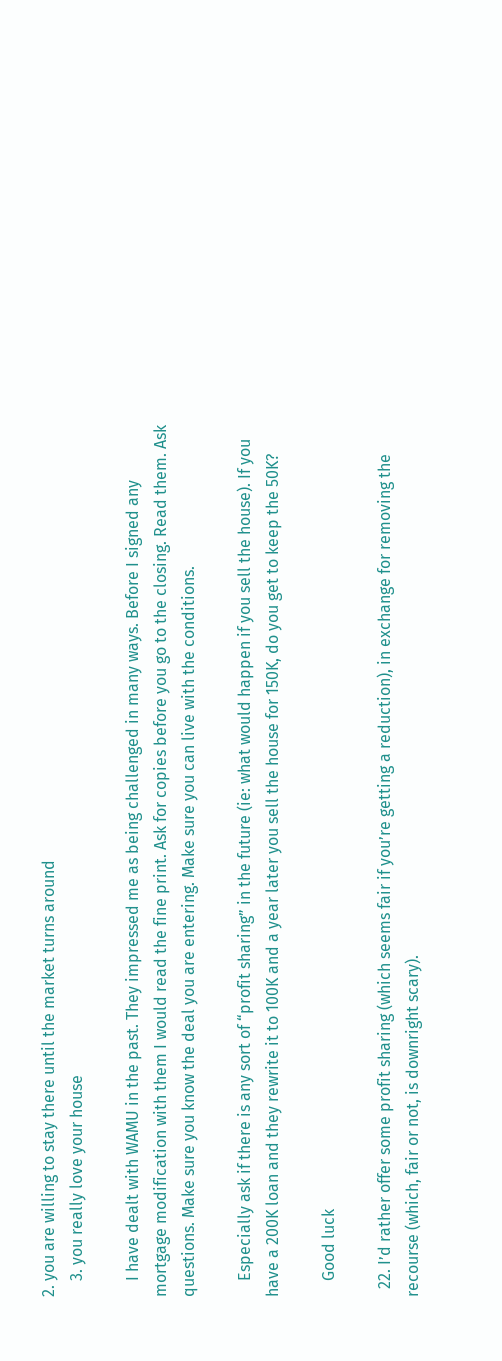2. you are willing to stay there until the market turns around
    3. you really love your house

    I have dealt with WAMU in the past. They impressed me as being challenged in many ways. Before I signed any mortgage modification with them I would read the fine print. Ask for copies before you go to the closing. Read them. Ask questions. Make sure you know the deal you are entering. Make sure you can live with the conditions.

    Especially ask if there is any sort of “profit sharing” in the future (ie: what would happen if you sell the house). If you have a 200K loan and they rewrite it to 100K and a year later you sell the house for 150K, do you get to keep the 50K?

    Good luck

  22. I’d rather offer some profit sharing (which seems fair if you’re getting a reduction), in exchange for removing the recourse (which, fair or not, is downright scary).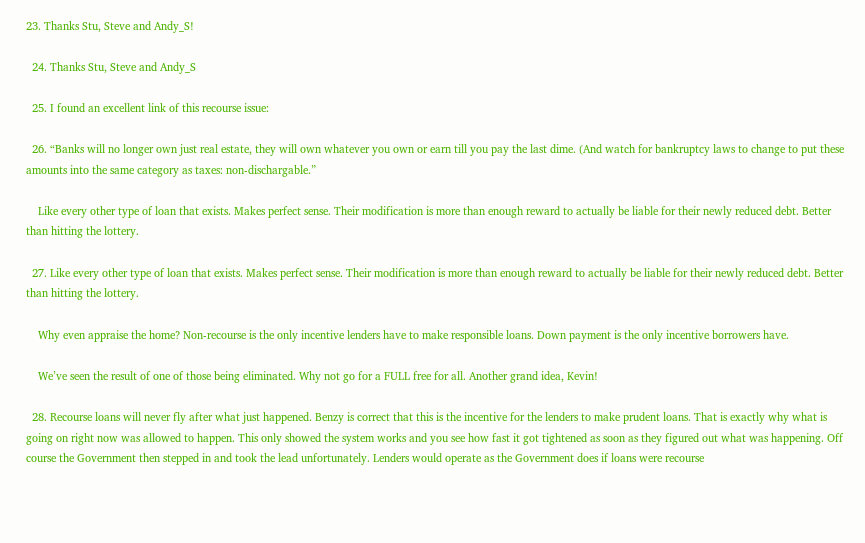23. Thanks Stu, Steve and Andy_S!

  24. Thanks Stu, Steve and Andy_S

  25. I found an excellent link of this recourse issue:

  26. “Banks will no longer own just real estate, they will own whatever you own or earn till you pay the last dime. (And watch for bankruptcy laws to change to put these amounts into the same category as taxes: non-dischargable.”

    Like every other type of loan that exists. Makes perfect sense. Their modification is more than enough reward to actually be liable for their newly reduced debt. Better than hitting the lottery.

  27. Like every other type of loan that exists. Makes perfect sense. Their modification is more than enough reward to actually be liable for their newly reduced debt. Better than hitting the lottery.

    Why even appraise the home? Non-recourse is the only incentive lenders have to make responsible loans. Down payment is the only incentive borrowers have.

    We’ve seen the result of one of those being eliminated. Why not go for a FULL free for all. Another grand idea, Kevin!

  28. Recourse loans will never fly after what just happened. Benzy is correct that this is the incentive for the lenders to make prudent loans. That is exactly why what is going on right now was allowed to happen. This only showed the system works and you see how fast it got tightened as soon as they figured out what was happening. Off course the Government then stepped in and took the lead unfortunately. Lenders would operate as the Government does if loans were recourse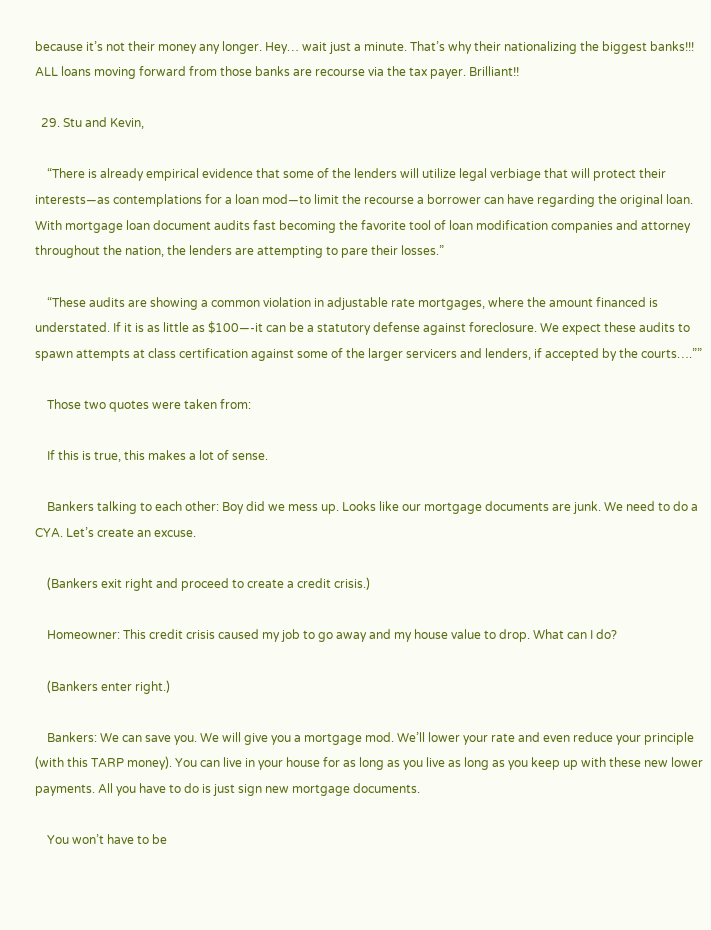because it’s not their money any longer. Hey… wait just a minute. That’s why their nationalizing the biggest banks!!! ALL loans moving forward from those banks are recourse via the tax payer. Brilliant!!

  29. Stu and Kevin,

    “There is already empirical evidence that some of the lenders will utilize legal verbiage that will protect their interests—as contemplations for a loan mod—to limit the recourse a borrower can have regarding the original loan. With mortgage loan document audits fast becoming the favorite tool of loan modification companies and attorney throughout the nation, the lenders are attempting to pare their losses.”

    “These audits are showing a common violation in adjustable rate mortgages, where the amount financed is understated. If it is as little as $100—-it can be a statutory defense against foreclosure. We expect these audits to spawn attempts at class certification against some of the larger servicers and lenders, if accepted by the courts….””

    Those two quotes were taken from:

    If this is true, this makes a lot of sense.

    Bankers talking to each other: Boy did we mess up. Looks like our mortgage documents are junk. We need to do a CYA. Let’s create an excuse.

    (Bankers exit right and proceed to create a credit crisis.)

    Homeowner: This credit crisis caused my job to go away and my house value to drop. What can I do?

    (Bankers enter right.)

    Bankers: We can save you. We will give you a mortgage mod. We’ll lower your rate and even reduce your principle (with this TARP money). You can live in your house for as long as you live as long as you keep up with these new lower payments. All you have to do is just sign new mortgage documents.

    You won’t have to be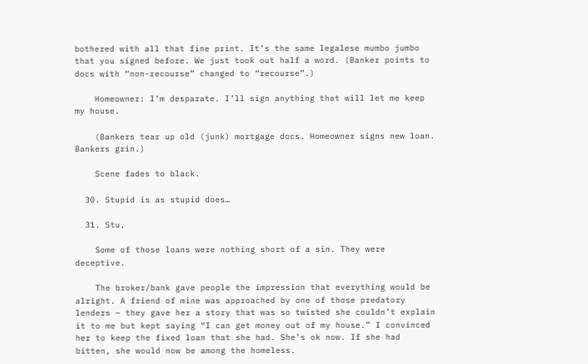bothered with all that fine print. It’s the same legalese mumbo jumbo that you signed before. We just took out half a word. (Banker points to docs with “non-recourse” changed to “recourse”.)

    Homeowner: I’m desparate. I’ll sign anything that will let me keep my house.

    (Bankers tear up old (junk) mortgage docs. Homeowner signs new loan. Bankers grin.)

    Scene fades to black.

  30. Stupid is as stupid does…

  31. Stu,

    Some of those loans were nothing short of a sin. They were deceptive.

    The broker/bank gave people the impression that everything would be alright. A friend of mine was approached by one of those predatory lenders – they gave her a story that was so twisted she couldn’t explain it to me but kept saying “I can get money out of my house.” I convinced her to keep the fixed loan that she had. She’s ok now. If she had bitten, she would now be among the homeless.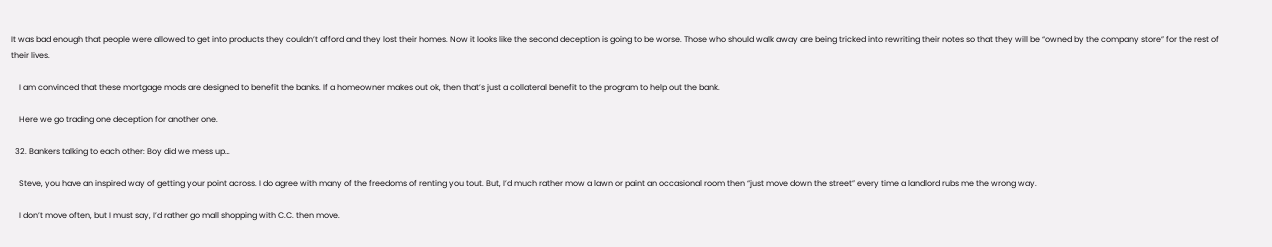It was bad enough that people were allowed to get into products they couldn’t afford and they lost their homes. Now it looks like the second deception is going to be worse. Those who should walk away are being tricked into rewriting their notes so that they will be “owned by the company store” for the rest of their lives.

    I am convinced that these mortgage mods are designed to benefit the banks. If a homeowner makes out ok, then that’s just a collateral benefit to the program to help out the bank.

    Here we go trading one deception for another one.

  32. Bankers talking to each other: Boy did we mess up…

    Steve, you have an inspired way of getting your point across. I do agree with many of the freedoms of renting you tout. But, I’d much rather mow a lawn or paint an occasional room then “just move down the street” every time a landlord rubs me the wrong way.

    I don’t move often, but I must say, I’d rather go mall shopping with C.C. then move.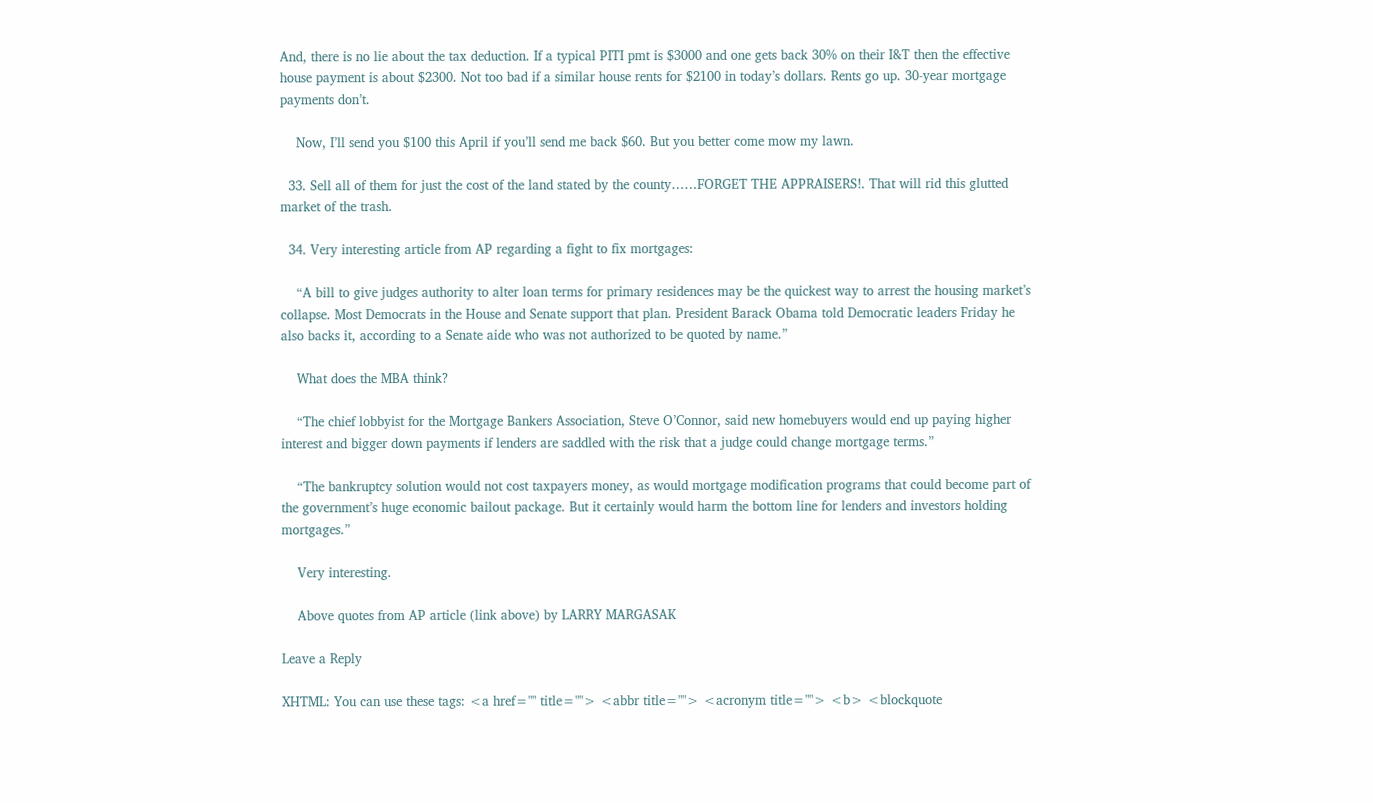And, there is no lie about the tax deduction. If a typical PITI pmt is $3000 and one gets back 30% on their I&T then the effective house payment is about $2300. Not too bad if a similar house rents for $2100 in today’s dollars. Rents go up. 30-year mortgage payments don’t.

    Now, I’ll send you $100 this April if you’ll send me back $60. But you better come mow my lawn.

  33. Sell all of them for just the cost of the land stated by the county……FORGET THE APPRAISERS!. That will rid this glutted market of the trash.

  34. Very interesting article from AP regarding a fight to fix mortgages:

    “A bill to give judges authority to alter loan terms for primary residences may be the quickest way to arrest the housing market’s collapse. Most Democrats in the House and Senate support that plan. President Barack Obama told Democratic leaders Friday he also backs it, according to a Senate aide who was not authorized to be quoted by name.”

    What does the MBA think?

    “The chief lobbyist for the Mortgage Bankers Association, Steve O’Connor, said new homebuyers would end up paying higher interest and bigger down payments if lenders are saddled with the risk that a judge could change mortgage terms.”

    “The bankruptcy solution would not cost taxpayers money, as would mortgage modification programs that could become part of the government’s huge economic bailout package. But it certainly would harm the bottom line for lenders and investors holding mortgages.”

    Very interesting.

    Above quotes from AP article (link above) by LARRY MARGASAK

Leave a Reply

XHTML: You can use these tags: <a href="" title=""> <abbr title=""> <acronym title=""> <b> <blockquote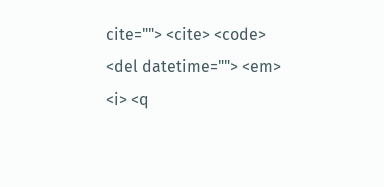cite=""> <cite> <code> <del datetime=""> <em> <i> <q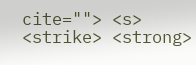cite=""> <s> <strike> <strong>